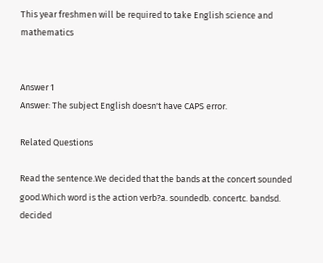This year freshmen will be required to take English science and mathematics


Answer 1
Answer: The subject English doesn't have CAPS error.

Related Questions

Read the sentence.We decided that the bands at the concert sounded good.Which word is the action verb?a. soundedb. concertc. bandsd. decided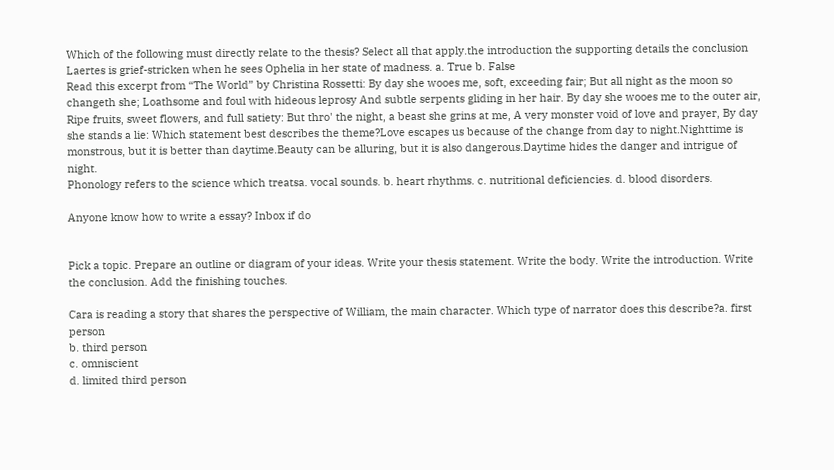Which of the following must directly relate to the thesis? Select all that apply.the introduction the supporting details the conclusion
Laertes is grief-stricken when he sees Ophelia in her state of madness. a. True b. False
Read this excerpt from “The World” by Christina Rossetti: By day she wooes me, soft, exceeding fair; But all night as the moon so changeth she; Loathsome and foul with hideous leprosy And subtle serpents gliding in her hair. By day she wooes me to the outer air, Ripe fruits, sweet flowers, and full satiety: But thro' the night, a beast she grins at me, A very monster void of love and prayer, By day she stands a lie: Which statement best describes the theme?Love escapes us because of the change from day to night.Nighttime is monstrous, but it is better than daytime.Beauty can be alluring, but it is also dangerous.Daytime hides the danger and intrigue of night.
Phonology refers to the science which treatsa. vocal sounds. b. heart rhythms. c. nutritional deficiencies. d. blood disorders.

Anyone know how to write a essay? Inbox if do


Pick a topic. Prepare an outline or diagram of your ideas. Write your thesis statement. Write the body. Write the introduction. Write the conclusion. Add the finishing touches.

Cara is reading a story that shares the perspective of William, the main character. Which type of narrator does this describe?a. first person
b. third person
c. omniscient
d. limited third person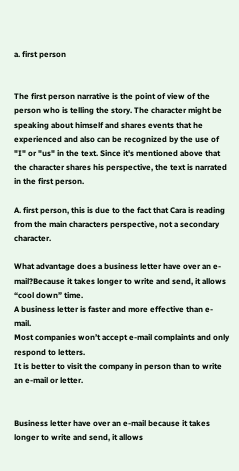a. first person


The first person narrative is the point of view of the person who is telling the story. The character might be speaking about himself and shares events that he experienced and also can be recognized by the use of "I" or "us" in the text. Since it's mentioned above that the character shares his perspective, the text is narrated in the first person.

A. first person, this is due to the fact that Cara is reading from the main characters perspective, not a secondary character.

What advantage does a business letter have over an e-mail?Because it takes longer to write and send, it allows “cool down” time.
A business letter is faster and more effective than e-mail.
Most companies won’t accept e-mail complaints and only respond to letters.
It is better to visit the company in person than to write an e-mail or letter.


Business letter have over an e-mail because it takes longer to write and send, it allows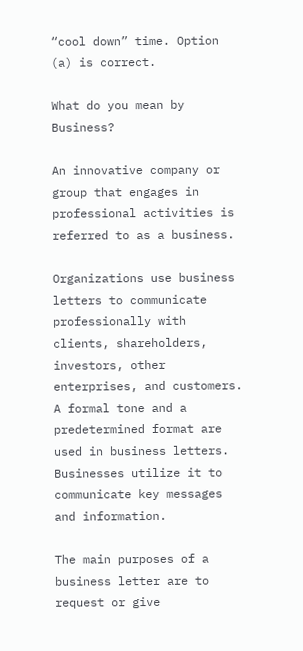“cool down” time. Option (a) is correct.

What do you mean by Business?

An innovative company or group that engages in professional activities is referred to as a business.

Organizations use business letters to communicate professionally with clients, shareholders, investors, other enterprises, and customers. A formal tone and a predetermined format are used in business letters. Businesses utilize it to communicate key messages and information.

The main purposes of a business letter are to request or give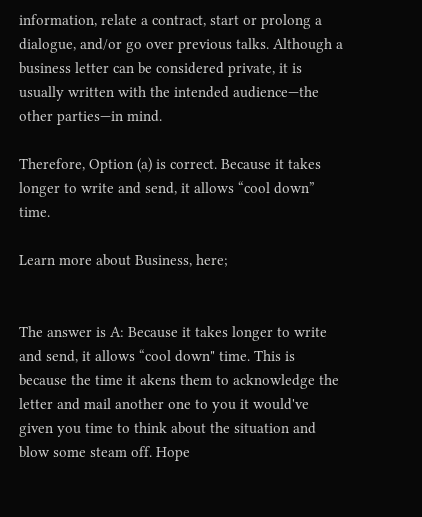information, relate a contract, start or prolong a dialogue, and/or go over previous talks. Although a business letter can be considered private, it is usually written with the intended audience—the other parties—in mind.

Therefore, Option (a) is correct. Because it takes longer to write and send, it allows “cool down” time.

Learn more about Business, here;


The answer is A: Because it takes longer to write and send, it allows “cool down" time. This is because the time it akens them to acknowledge the letter and mail another one to you it would've given you time to think about the situation and blow some steam off. Hope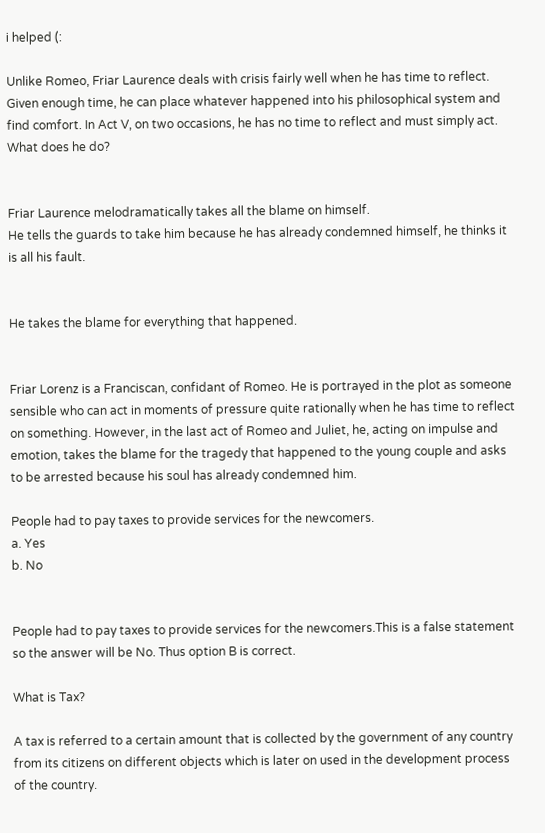i helped (:

Unlike Romeo, Friar Laurence deals with crisis fairly well when he has time to reflect. Given enough time, he can place whatever happened into his philosophical system and find comfort. In Act V, on two occasions, he has no time to reflect and must simply act. What does he do?


Friar Laurence melodramatically takes all the blame on himself.
He tells the guards to take him because he has already condemned himself, he thinks it is all his fault.


He takes the blame for everything that happened.


Friar Lorenz is a Franciscan, confidant of Romeo. He is portrayed in the plot as someone sensible who can act in moments of pressure quite rationally when he has time to reflect on something. However, in the last act of Romeo and Juliet, he, acting on impulse and emotion, takes the blame for the tragedy that happened to the young couple and asks to be arrested because his soul has already condemned him.

People had to pay taxes to provide services for the newcomers.
a. Yes
b. No


People had to pay taxes to provide services for the newcomers.This is a false statement so the answer will be No. Thus option B is correct.

What is Tax?

A tax is referred to a certain amount that is collected by the government of any country from its citizens on different objects which is later on used in the development process of the country.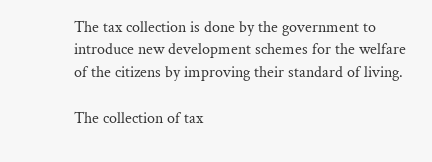The tax collection is done by the government to introduce new development schemes for the welfare of the citizens by improving their standard of living.

The collection of tax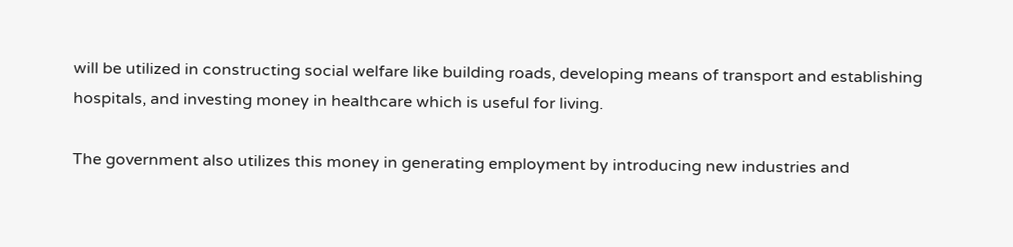will be utilized in constructing social welfare like building roads, developing means of transport and establishing hospitals, and investing money in healthcare which is useful for living.

The government also utilizes this money in generating employment by introducing new industries and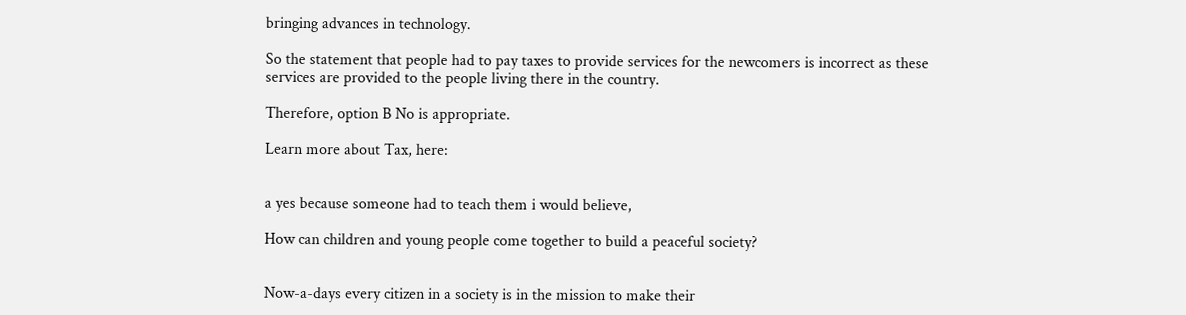bringing advances in technology.

So the statement that people had to pay taxes to provide services for the newcomers is incorrect as these services are provided to the people living there in the country.

Therefore, option B No is appropriate.

Learn more about Tax, here:


a yes because someone had to teach them i would believe,

How can children and young people come together to build a peaceful society?


Now-a-days every citizen in a society is in the mission to make their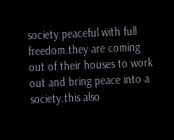society peaceful with full freedom.they are coming out of their houses to work out and bring peace into a society.this also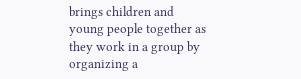brings children and young people together as they work in a group by organizing a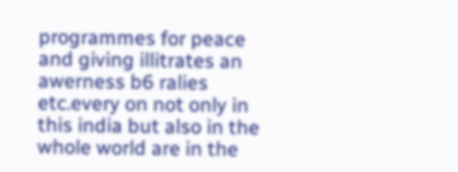programmes for peace and giving illitrates an awerness b6 ralies etc.every on not only in this india but also in the whole world are in the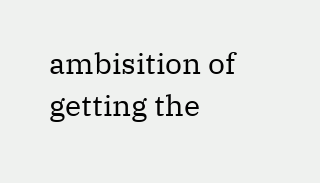ambisition of getting the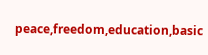peace,freedom,education,basic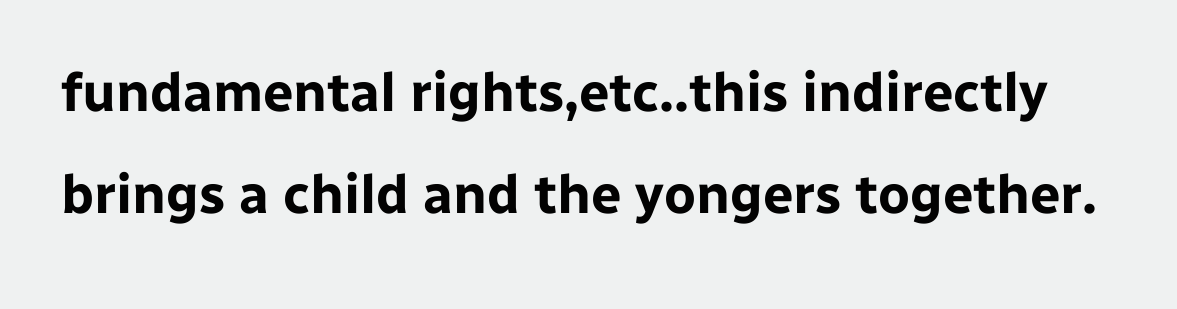fundamental rights,etc..this indirectly brings a child and the yongers together.